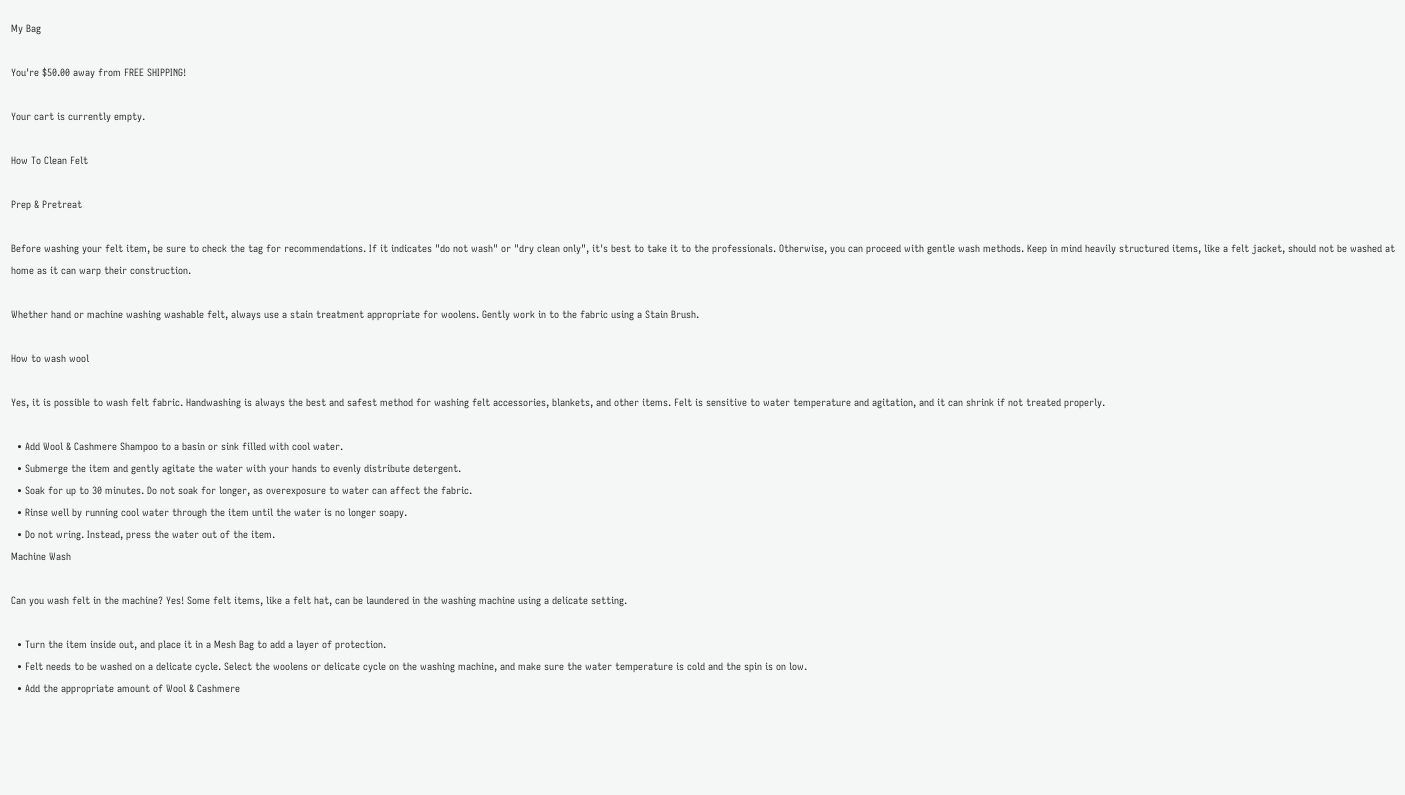My Bag

You're $50.00 away from FREE SHIPPING!

Your cart is currently empty.

How To Clean Felt

Prep & Pretreat

Before washing your felt item, be sure to check the tag for recommendations. If it indicates "do not wash" or "dry clean only", it's best to take it to the professionals. Otherwise, you can proceed with gentle wash methods. Keep in mind heavily structured items, like a felt jacket, should not be washed at home as it can warp their construction.

Whether hand or machine washing washable felt, always use a stain treatment appropriate for woolens. Gently work in to the fabric using a Stain Brush.

How to wash wool

Yes, it is possible to wash felt fabric. Handwashing is always the best and safest method for washing felt accessories, blankets, and other items. Felt is sensitive to water temperature and agitation, and it can shrink if not treated properly.

  • Add Wool & Cashmere Shampoo to a basin or sink filled with cool water.
  • Submerge the item and gently agitate the water with your hands to evenly distribute detergent.
  • Soak for up to 30 minutes. Do not soak for longer, as overexposure to water can affect the fabric.
  • Rinse well by running cool water through the item until the water is no longer soapy.
  • Do not wring. Instead, press the water out of the item.
Machine Wash

Can you wash felt in the machine? Yes! Some felt items, like a felt hat, can be laundered in the washing machine using a delicate setting.

  • Turn the item inside out, and place it in a Mesh Bag to add a layer of protection.
  • Felt needs to be washed on a delicate cycle. Select the woolens or delicate cycle on the washing machine, and make sure the water temperature is cold and the spin is on low.
  • Add the appropriate amount of Wool & Cashmere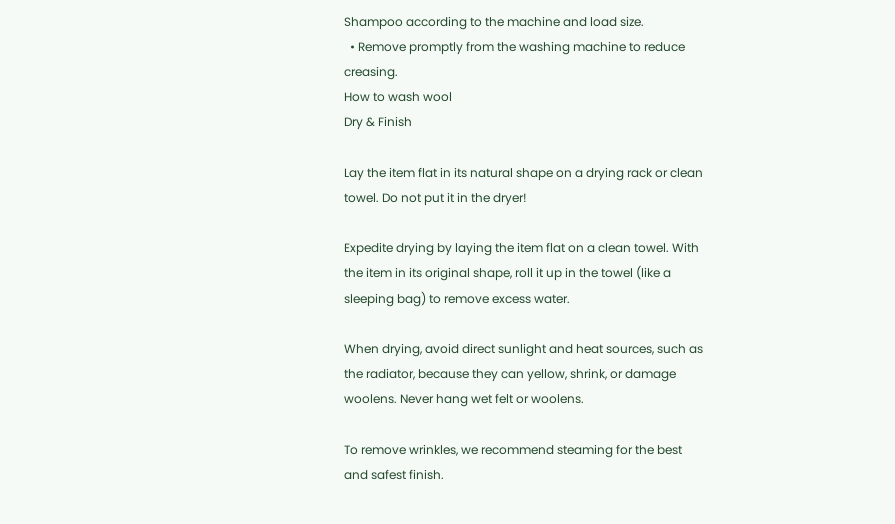Shampoo according to the machine and load size.
  • Remove promptly from the washing machine to reduce creasing.
How to wash wool
Dry & Finish

Lay the item flat in its natural shape on a drying rack or clean towel. Do not put it in the dryer!

Expedite drying by laying the item flat on a clean towel. With the item in its original shape, roll it up in the towel (like a sleeping bag) to remove excess water.

When drying, avoid direct sunlight and heat sources, such as the radiator, because they can yellow, shrink, or damage woolens. Never hang wet felt or woolens.

To remove wrinkles, we recommend steaming for the best and safest finish.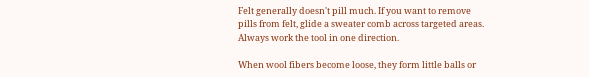Felt generally doesn't pill much. If you want to remove pills from felt, glide a sweater comb across targeted areas. Always work the tool in one direction.

When wool fibers become loose, they form little balls or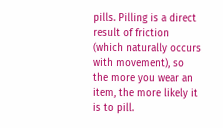pills. Pilling is a direct result of friction (which naturally occurs with movement), so the more you wear an item, the more likely it is to pill.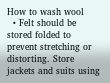How to wash wool
  • Felt should be stored folded to prevent stretching or distorting. Store jackets and suits using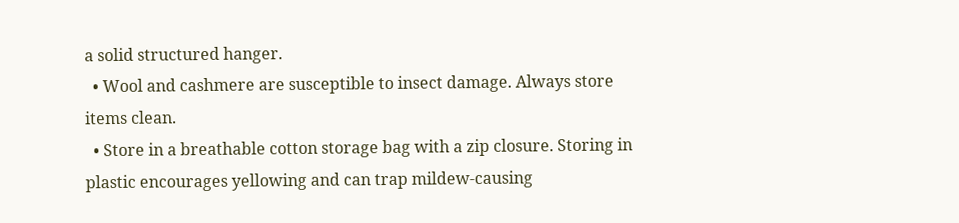a solid structured hanger.
  • Wool and cashmere are susceptible to insect damage. Always store items clean.
  • Store in a breathable cotton storage bag with a zip closure. Storing in plastic encourages yellowing and can trap mildew-causing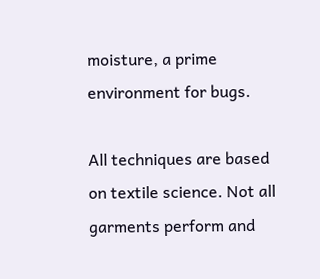moisture, a prime environment for bugs.

All techniques are based on textile science. Not all garments perform and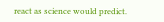react as science would predict.